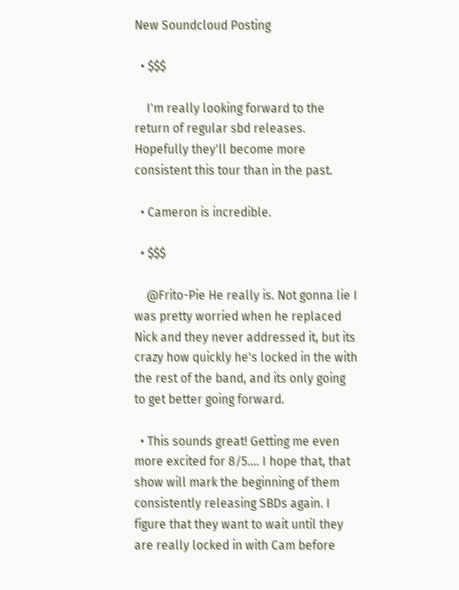New Soundcloud Posting

  • $$$

    I'm really looking forward to the return of regular sbd releases. Hopefully they'll become more consistent this tour than in the past.

  • Cameron is incredible.

  • $$$

    @Frito-Pie He really is. Not gonna lie I was pretty worried when he replaced Nick and they never addressed it, but its crazy how quickly he's locked in the with the rest of the band, and its only going to get better going forward.

  • This sounds great! Getting me even more excited for 8/5.... I hope that, that show will mark the beginning of them consistently releasing SBDs again. I figure that they want to wait until they are really locked in with Cam before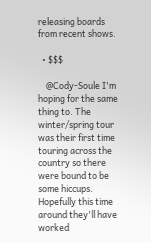releasing boards from recent shows.

  • $$$

    @Cody-Soule I'm hoping for the same thing to. The winter/spring tour was their first time touring across the country so there were bound to be some hiccups. Hopefully this time around they'll have worked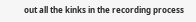out all the kinks in the recording process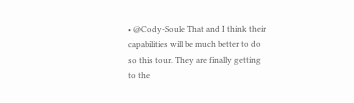• @Cody-Soule That and I think their capabilities will be much better to do so this tour. They are finally getting to the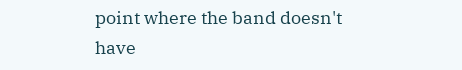point where the band doesn't have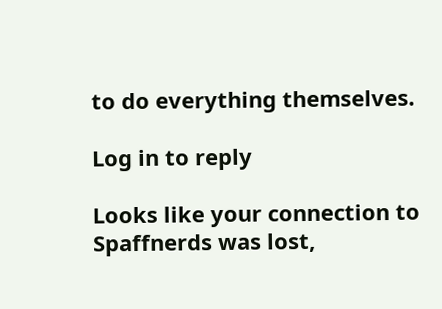to do everything themselves.

Log in to reply

Looks like your connection to Spaffnerds was lost,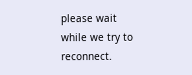please wait while we try to reconnect.